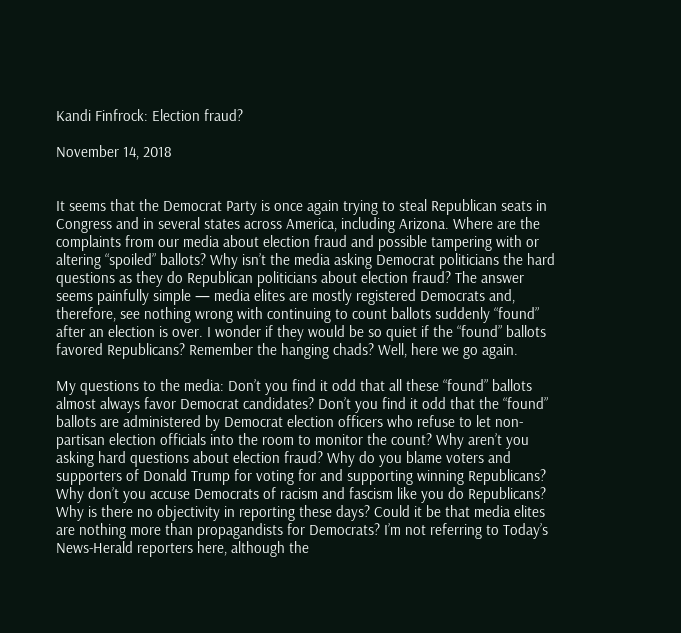Kandi Finfrock: Election fraud?

November 14, 2018


It seems that the Democrat Party is once again trying to steal Republican seats in Congress and in several states across America, including Arizona. Where are the complaints from our media about election fraud and possible tampering with or altering “spoiled” ballots? Why isn’t the media asking Democrat politicians the hard questions as they do Republican politicians about election fraud? The answer seems painfully simple — media elites are mostly registered Democrats and, therefore, see nothing wrong with continuing to count ballots suddenly “found” after an election is over. I wonder if they would be so quiet if the “found” ballots favored Republicans? Remember the hanging chads? Well, here we go again.

My questions to the media: Don’t you find it odd that all these “found” ballots almost always favor Democrat candidates? Don’t you find it odd that the “found” ballots are administered by Democrat election officers who refuse to let non-partisan election officials into the room to monitor the count? Why aren’t you asking hard questions about election fraud? Why do you blame voters and supporters of Donald Trump for voting for and supporting winning Republicans? Why don’t you accuse Democrats of racism and fascism like you do Republicans? Why is there no objectivity in reporting these days? Could it be that media elites are nothing more than propagandists for Democrats? I’m not referring to Today’s News-Herald reporters here, although the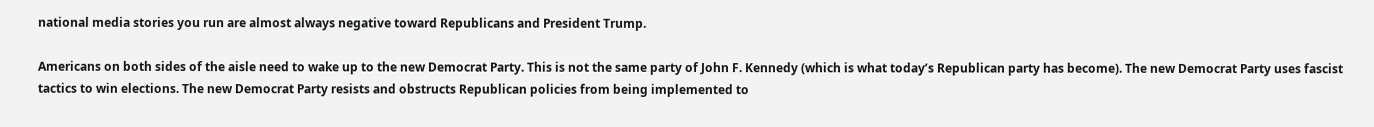national media stories you run are almost always negative toward Republicans and President Trump.

Americans on both sides of the aisle need to wake up to the new Democrat Party. This is not the same party of John F. Kennedy (which is what today’s Republican party has become). The new Democrat Party uses fascist tactics to win elections. The new Democrat Party resists and obstructs Republican policies from being implemented to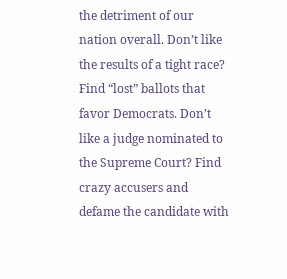the detriment of our nation overall. Don’t like the results of a tight race? Find “lost” ballots that favor Democrats. Don’t like a judge nominated to the Supreme Court? Find crazy accusers and defame the candidate with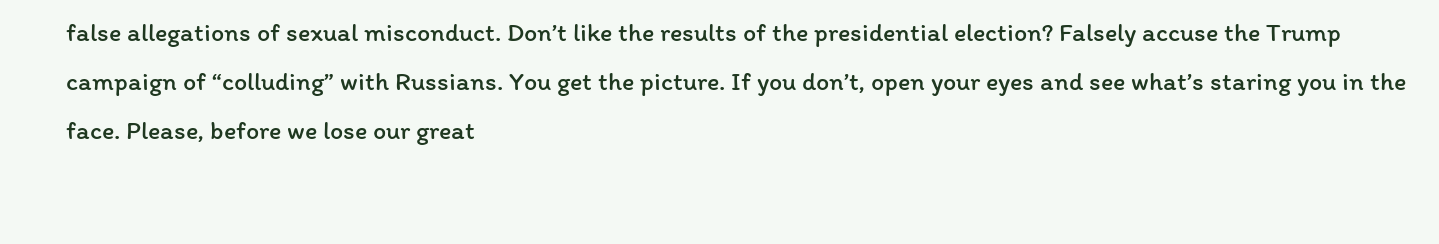false allegations of sexual misconduct. Don’t like the results of the presidential election? Falsely accuse the Trump campaign of “colluding” with Russians. You get the picture. If you don’t, open your eyes and see what’s staring you in the face. Please, before we lose our great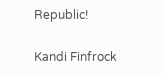Republic!

Kandi Finfrock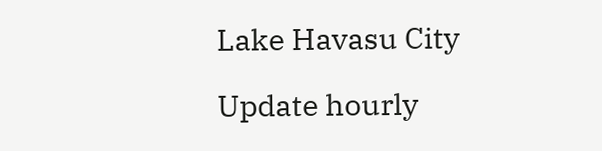Lake Havasu City

Update hourly